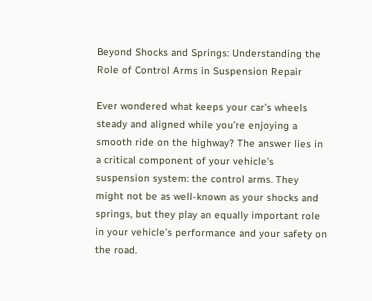Beyond Shocks and Springs: Understanding the Role of Control Arms in Suspension Repair

Ever wondered what keeps your car’s wheels steady and aligned while you’re enjoying a smooth ride on the highway? The answer lies in a critical component of your vehicle’s suspension system: the control arms. They might not be as well-known as your shocks and springs, but they play an equally important role in your vehicle’s performance and your safety on the road.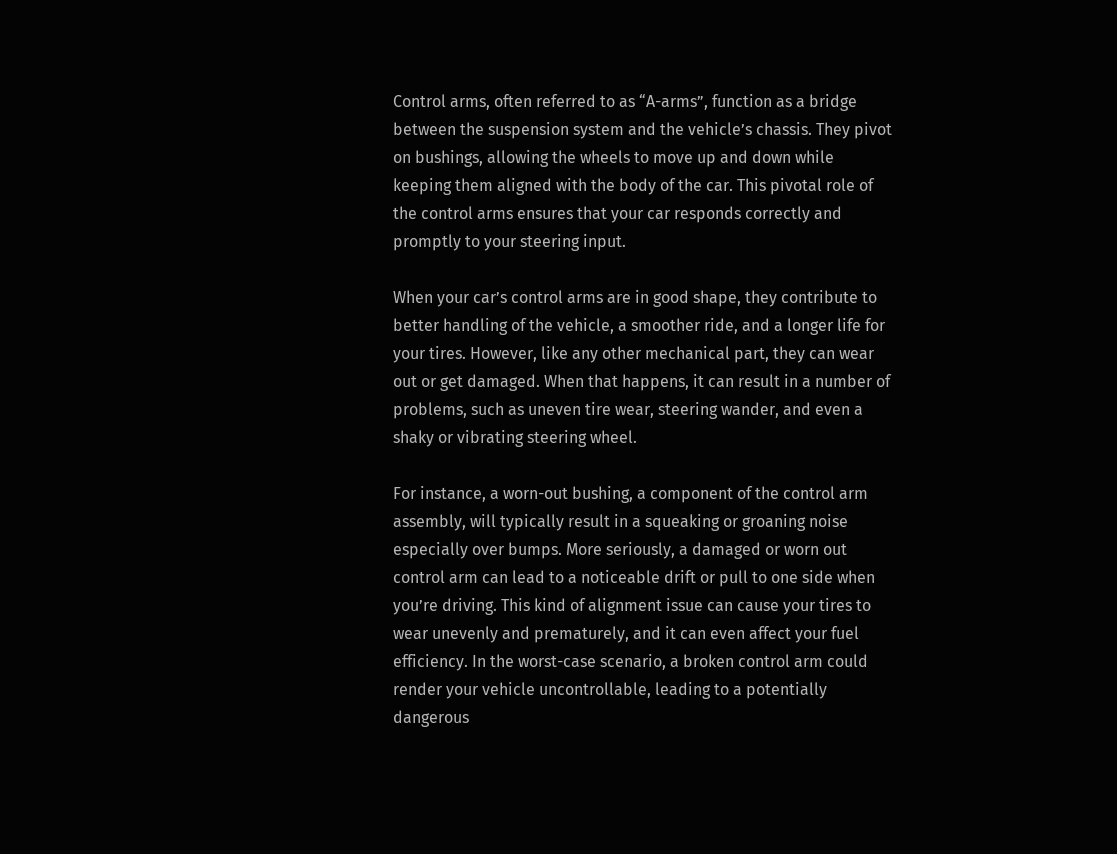Control arms, often referred to as “A-arms”, function as a bridge between the suspension system and the vehicle’s chassis. They pivot on bushings, allowing the wheels to move up and down while keeping them aligned with the body of the car. This pivotal role of the control arms ensures that your car responds correctly and promptly to your steering input.

When your car’s control arms are in good shape, they contribute to better handling of the vehicle, a smoother ride, and a longer life for your tires. However, like any other mechanical part, they can wear out or get damaged. When that happens, it can result in a number of problems, such as uneven tire wear, steering wander, and even a shaky or vibrating steering wheel.

For instance, a worn-out bushing, a component of the control arm assembly, will typically result in a squeaking or groaning noise especially over bumps. More seriously, a damaged or worn out control arm can lead to a noticeable drift or pull to one side when you’re driving. This kind of alignment issue can cause your tires to wear unevenly and prematurely, and it can even affect your fuel efficiency. In the worst-case scenario, a broken control arm could render your vehicle uncontrollable, leading to a potentially dangerous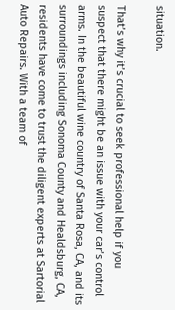situation.

That’s why it’s crucial to seek professional help if you suspect that there might be an issue with your car’s control arms. In the beautiful wine country of Santa Rosa, CA, and its surroundings including Sonoma County and Healdsburg, CA, residents have come to trust the diligent experts at Sartorial Auto Repairs. With a team of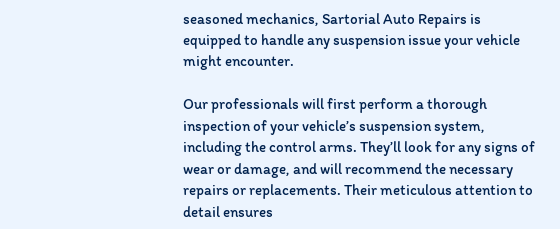seasoned mechanics, Sartorial Auto Repairs is equipped to handle any suspension issue your vehicle might encounter.

Our professionals will first perform a thorough inspection of your vehicle’s suspension system, including the control arms. They’ll look for any signs of wear or damage, and will recommend the necessary repairs or replacements. Their meticulous attention to detail ensures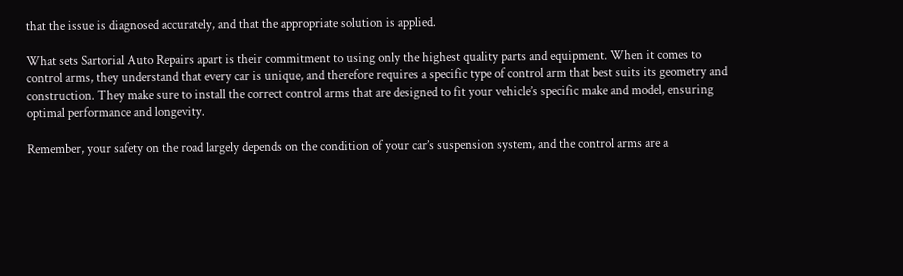that the issue is diagnosed accurately, and that the appropriate solution is applied.

What sets Sartorial Auto Repairs apart is their commitment to using only the highest quality parts and equipment. When it comes to control arms, they understand that every car is unique, and therefore requires a specific type of control arm that best suits its geometry and construction. They make sure to install the correct control arms that are designed to fit your vehicle’s specific make and model, ensuring optimal performance and longevity.

Remember, your safety on the road largely depends on the condition of your car’s suspension system, and the control arms are a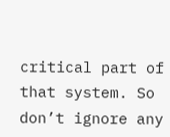critical part of that system. So don’t ignore any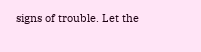signs of trouble. Let the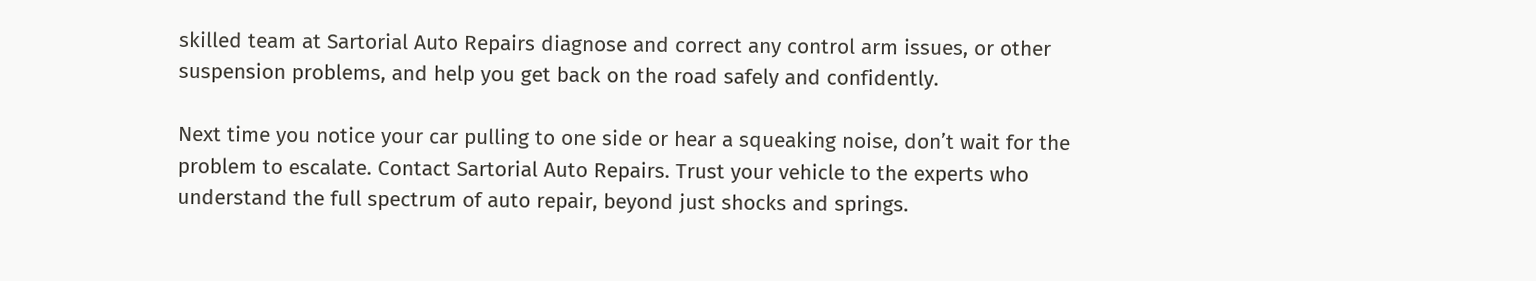skilled team at Sartorial Auto Repairs diagnose and correct any control arm issues, or other suspension problems, and help you get back on the road safely and confidently.

Next time you notice your car pulling to one side or hear a squeaking noise, don’t wait for the problem to escalate. Contact Sartorial Auto Repairs. Trust your vehicle to the experts who understand the full spectrum of auto repair, beyond just shocks and springs.